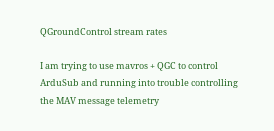QGroundControl stream rates

I am trying to use mavros + QGC to control ArduSub and running into trouble controlling the MAV message telemetry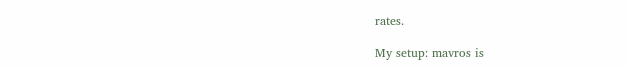rates.

My setup: mavros is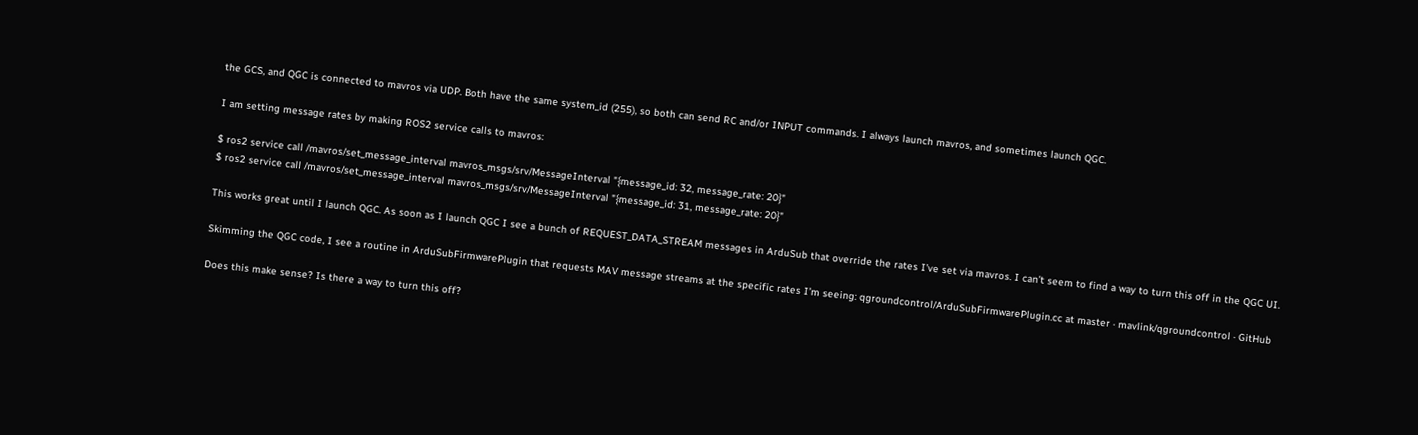the GCS, and QGC is connected to mavros via UDP. Both have the same system_id (255), so both can send RC and/or INPUT commands. I always launch mavros, and sometimes launch QGC.

I am setting message rates by making ROS2 service calls to mavros:

$ ros2 service call /mavros/set_message_interval mavros_msgs/srv/MessageInterval "{message_id: 32, message_rate: 20}"
$ ros2 service call /mavros/set_message_interval mavros_msgs/srv/MessageInterval "{message_id: 31, message_rate: 20}"

This works great until I launch QGC. As soon as I launch QGC I see a bunch of REQUEST_DATA_STREAM messages in ArduSub that override the rates I’ve set via mavros. I can’t seem to find a way to turn this off in the QGC UI.

Skimming the QGC code, I see a routine in ArduSubFirmwarePlugin that requests MAV message streams at the specific rates I’m seeing: qgroundcontrol/ArduSubFirmwarePlugin.cc at master · mavlink/qgroundcontrol · GitHub

Does this make sense? Is there a way to turn this off?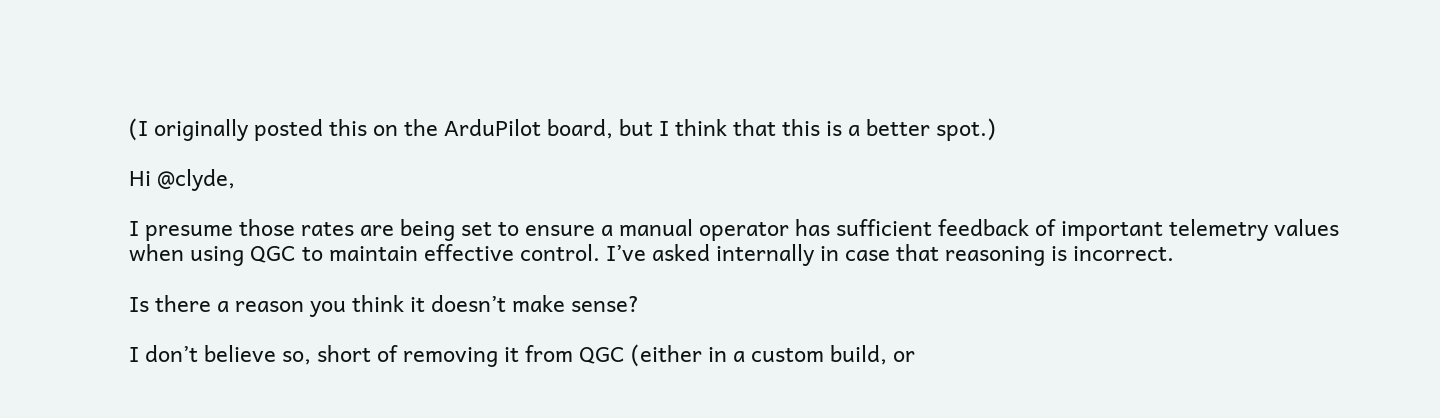(I originally posted this on the ArduPilot board, but I think that this is a better spot.)

Hi @clyde,

I presume those rates are being set to ensure a manual operator has sufficient feedback of important telemetry values when using QGC to maintain effective control. I’ve asked internally in case that reasoning is incorrect.

Is there a reason you think it doesn’t make sense?

I don’t believe so, short of removing it from QGC (either in a custom build, or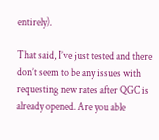entirely).

That said, I’ve just tested and there don’t seem to be any issues with requesting new rates after QGC is already opened. Are you able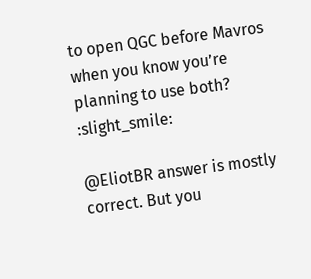to open QGC before Mavros when you know you’re planning to use both? :slight_smile:

@EliotBR answer is mostly correct. But you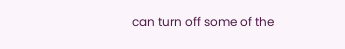can turn off some of the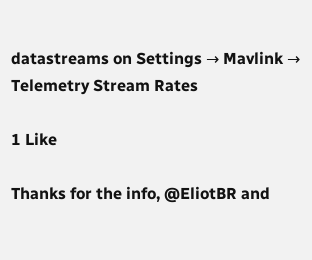datastreams on Settings → Mavlink → Telemetry Stream Rates

1 Like

Thanks for the info, @EliotBR and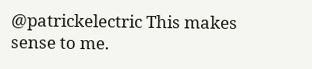@patrickelectric This makes sense to me.